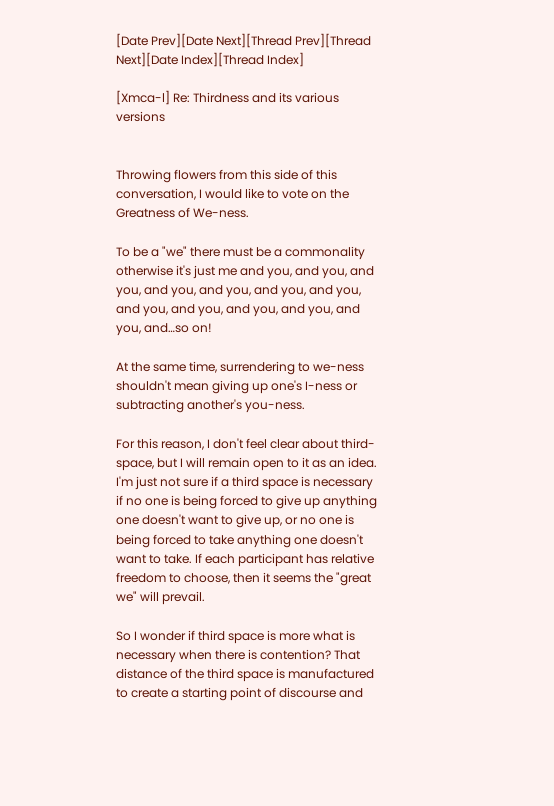[Date Prev][Date Next][Thread Prev][Thread Next][Date Index][Thread Index]

[Xmca-l] Re: Thirdness and its various versions


Throwing flowers from this side of this conversation, I would like to vote on the Greatness of We-ness.

To be a "we" there must be a commonality otherwise it's just me and you, and you, and you, and you, and you, and you, and you, and you, and you, and you, and you, and you, and…so on!

At the same time, surrendering to we-ness shouldn't mean giving up one's I-ness or subtracting another's you-ness.

For this reason, I don't feel clear about third-space, but I will remain open to it as an idea. I'm just not sure if a third space is necessary if no one is being forced to give up anything one doesn't want to give up, or no one is being forced to take anything one doesn't want to take. If each participant has relative freedom to choose, then it seems the "great we" will prevail.

So I wonder if third space is more what is necessary when there is contention? That distance of the third space is manufactured to create a starting point of discourse and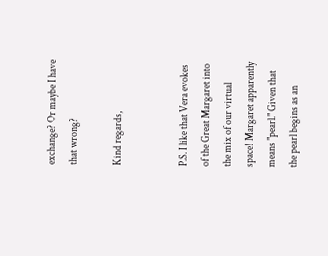exchange? Or maybe I have that wrong?

Kind regards,


P.S. I like that Vera evokes of the Great Margaret into the mix of our virtual space! Margaret apparently means "pearl." Given that the pearl begins as an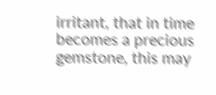irritant, that in time becomes a precious gemstone, this may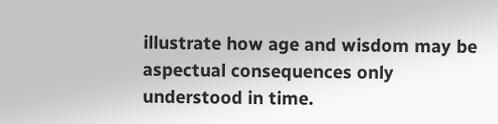illustrate how age and wisdom may be aspectual consequences only understood in time.